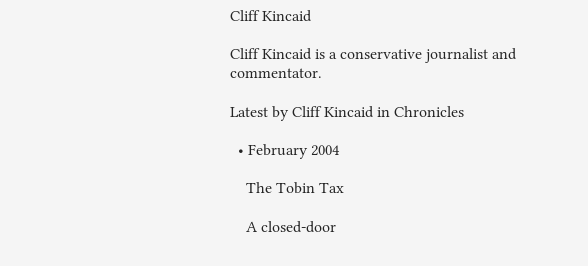Cliff Kincaid

Cliff Kincaid is a conservative journalist and commentator.

Latest by Cliff Kincaid in Chronicles

  • February 2004

    The Tobin Tax

    A closed-door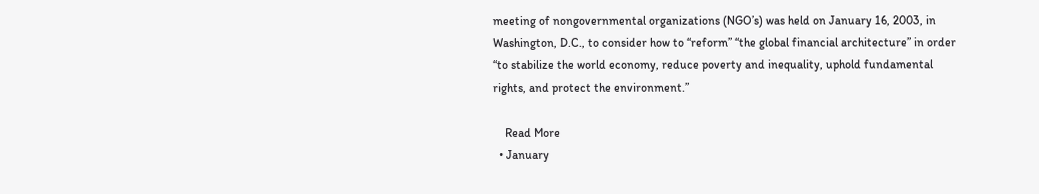meeting of nongovernmental organizations (NGO’s) was held on January 16, 2003, in Washington, D.C., to consider how to “reform” “the global financial architecture” in order “to stabilize the world economy, reduce poverty and inequality, uphold fundamental rights, and protect the environment.”

    Read More
  • January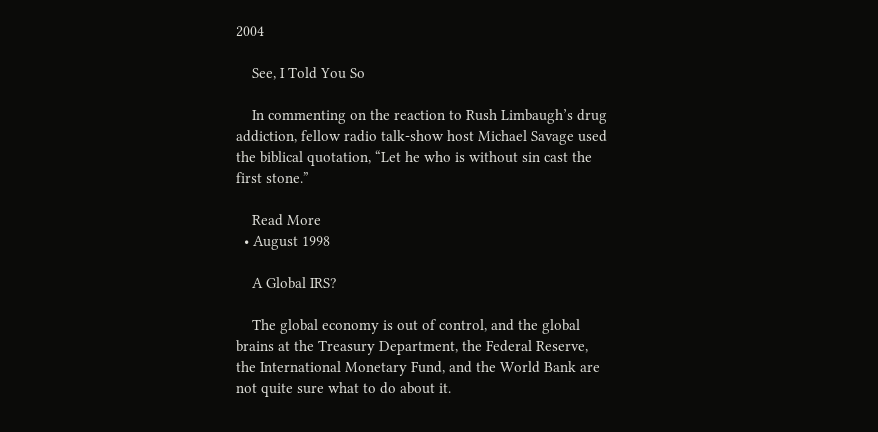2004

    See, I Told You So

    In commenting on the reaction to Rush Limbaugh’s drug addiction, fellow radio talk-show host Michael Savage used the biblical quotation, “Let he who is without sin cast the first stone.”

    Read More
  • August 1998

    A Global IRS?

    The global economy is out of control, and the global brains at the Treasury Department, the Federal Reserve, the International Monetary Fund, and the World Bank are not quite sure what to do about it.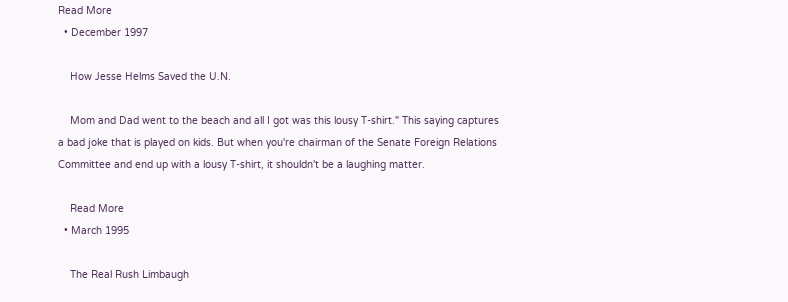Read More
  • December 1997

    How Jesse Helms Saved the U.N.

    Mom and Dad went to the beach and all I got was this lousy T-shirt." This saying captures a bad joke that is played on kids. But when you're chairman of the Senate Foreign Relations Committee and end up with a lousy T-shirt, it shouldn't be a laughing matter.

    Read More
  • March 1995

    The Real Rush Limbaugh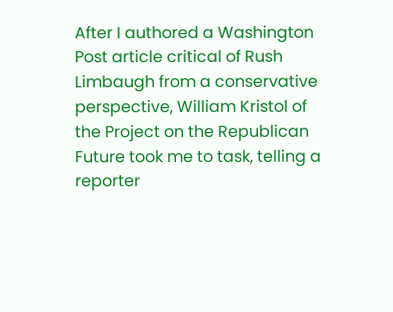After I authored a Washington Post article critical of Rush Limbaugh from a conservative perspective, William Kristol of the Project on the Republican Future took me to task, telling a reporter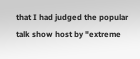that I had judged the popular talk show host by "extreme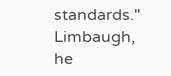standards." Limbaugh, he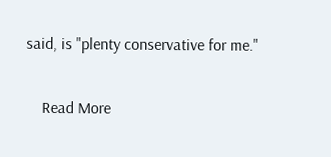said, is "plenty conservative for me."

    Read More